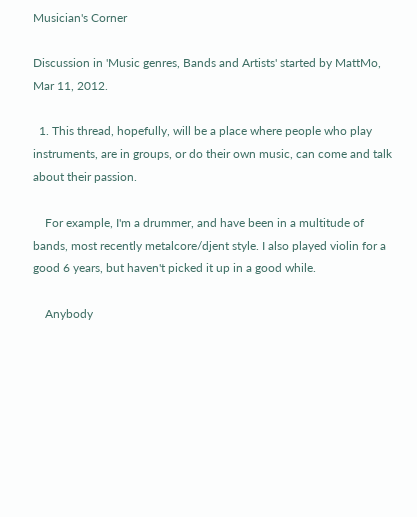Musician's Corner

Discussion in 'Music genres, Bands and Artists' started by MattMo, Mar 11, 2012.

  1. This thread, hopefully, will be a place where people who play instruments, are in groups, or do their own music, can come and talk about their passion.

    For example, I'm a drummer, and have been in a multitude of bands, most recently metalcore/djent style. I also played violin for a good 6 years, but haven't picked it up in a good while.

    Anybody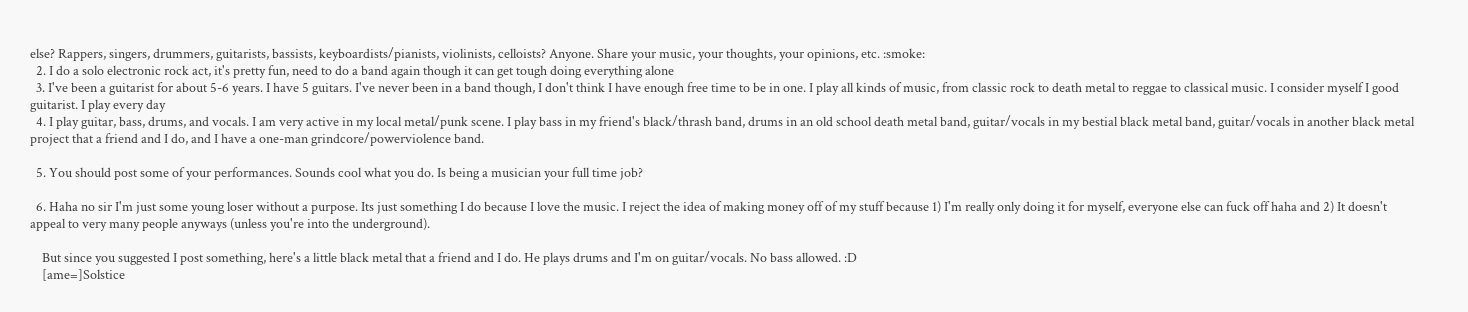else? Rappers, singers, drummers, guitarists, bassists, keyboardists/pianists, violinists, celloists? Anyone. Share your music, your thoughts, your opinions, etc. :smoke:
  2. I do a solo electronic rock act, it's pretty fun, need to do a band again though it can get tough doing everything alone
  3. I've been a guitarist for about 5-6 years. I have 5 guitars. I've never been in a band though, I don't think I have enough free time to be in one. I play all kinds of music, from classic rock to death metal to reggae to classical music. I consider myself I good guitarist. I play every day
  4. I play guitar, bass, drums, and vocals. I am very active in my local metal/punk scene. I play bass in my friend's black/thrash band, drums in an old school death metal band, guitar/vocals in my bestial black metal band, guitar/vocals in another black metal project that a friend and I do, and I have a one-man grindcore/powerviolence band.

  5. You should post some of your performances. Sounds cool what you do. Is being a musician your full time job?

  6. Haha no sir I'm just some young loser without a purpose. Its just something I do because I love the music. I reject the idea of making money off of my stuff because 1) I'm really only doing it for myself, everyone else can fuck off haha and 2) It doesn't appeal to very many people anyways (unless you're into the underground).

    But since you suggested I post something, here's a little black metal that a friend and I do. He plays drums and I'm on guitar/vocals. No bass allowed. :D
    [ame=]Solstice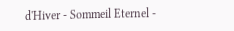d'Hiver - Sommeil Eternel -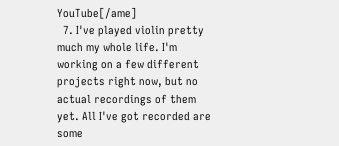YouTube[/ame]
  7. I've played violin pretty much my whole life. I'm working on a few different projects right now, but no actual recordings of them yet. All I've got recorded are some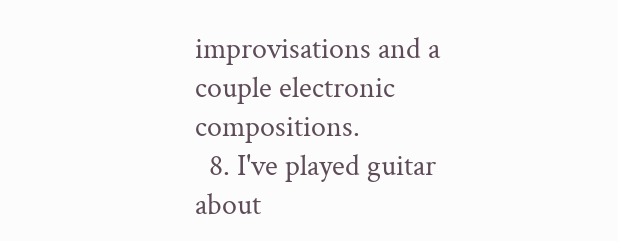improvisations and a couple electronic compositions.
  8. I've played guitar about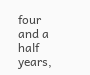four and a half years,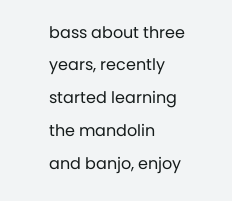bass about three years, recently started learning the mandolin and banjo, enjoy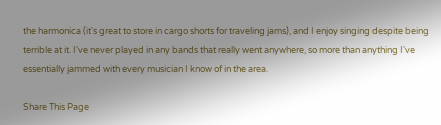the harmonica (it's great to store in cargo shorts for traveling jams), and I enjoy singing despite being terrible at it. I've never played in any bands that really went anywhere, so more than anything I've essentially jammed with every musician I know of in the area.

Share This Page